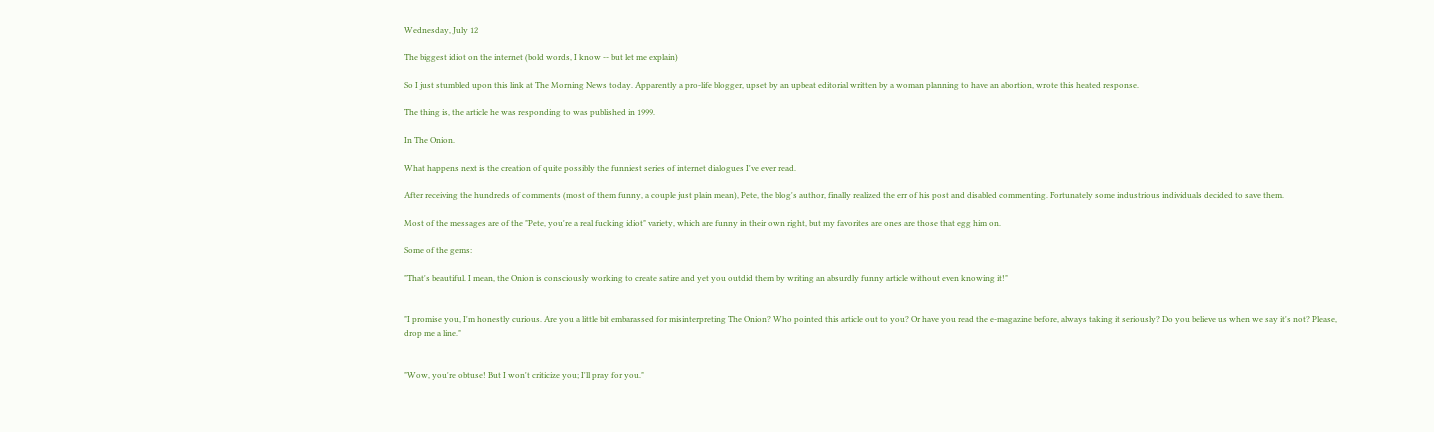Wednesday, July 12

The biggest idiot on the internet (bold words, I know -- but let me explain)

So I just stumbled upon this link at The Morning News today. Apparently a pro-life blogger, upset by an upbeat editorial written by a woman planning to have an abortion, wrote this heated response.

The thing is, the article he was responding to was published in 1999.

In The Onion.

What happens next is the creation of quite possibly the funniest series of internet dialogues I've ever read.

After receiving the hundreds of comments (most of them funny, a couple just plain mean), Pete, the blog's author, finally realized the err of his post and disabled commenting. Fortunately some industrious individuals decided to save them.

Most of the messages are of the "Pete, you're a real fucking idiot" variety, which are funny in their own right, but my favorites are ones are those that egg him on.

Some of the gems:

"That's beautiful. I mean, the Onion is consciously working to create satire and yet you outdid them by writing an absurdly funny article without even knowing it!"


"I promise you, I'm honestly curious. Are you a little bit embarassed for misinterpreting The Onion? Who pointed this article out to you? Or have you read the e-magazine before, always taking it seriously? Do you believe us when we say it's not? Please, drop me a line."


"Wow, you're obtuse! But I won't criticize you; I'll pray for you."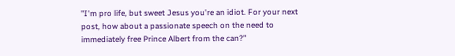"I'm pro life, but sweet Jesus you're an idiot. For your next post, how about a passionate speech on the need to immediately free Prince Albert from the can?"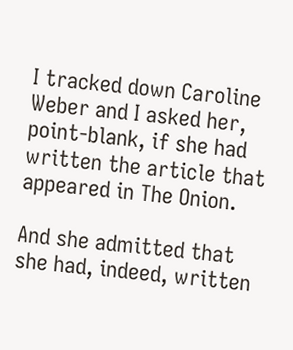I tracked down Caroline Weber and I asked her, point-blank, if she had written the article that appeared in The Onion.

And she admitted that she had, indeed, written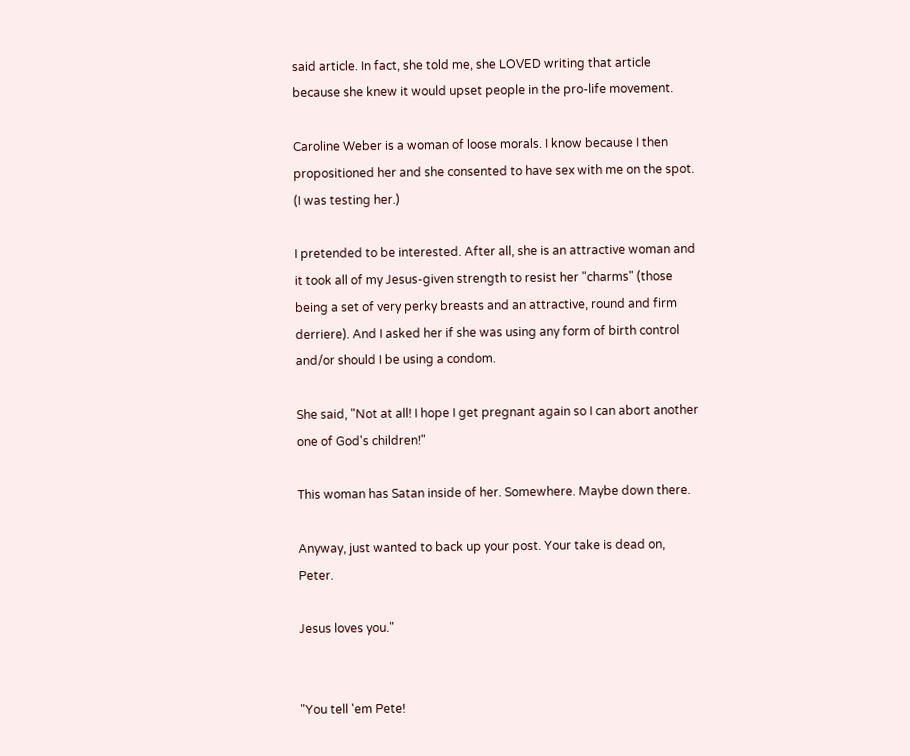said article. In fact, she told me, she LOVED writing that article because she knew it would upset people in the pro-life movement.

Caroline Weber is a woman of loose morals. I know because I then propositioned her and she consented to have sex with me on the spot. (I was testing her.)

I pretended to be interested. After all, she is an attractive woman and it took all of my Jesus-given strength to resist her "charms" (those being a set of very perky breasts and an attractive, round and firm derriere). And I asked her if she was using any form of birth control and/or should I be using a condom.

She said, "Not at all! I hope I get pregnant again so I can abort another one of God's children!"

This woman has Satan inside of her. Somewhere. Maybe down there.

Anyway, just wanted to back up your post. Your take is dead on, Peter.

Jesus loves you."


"You tell 'em Pete!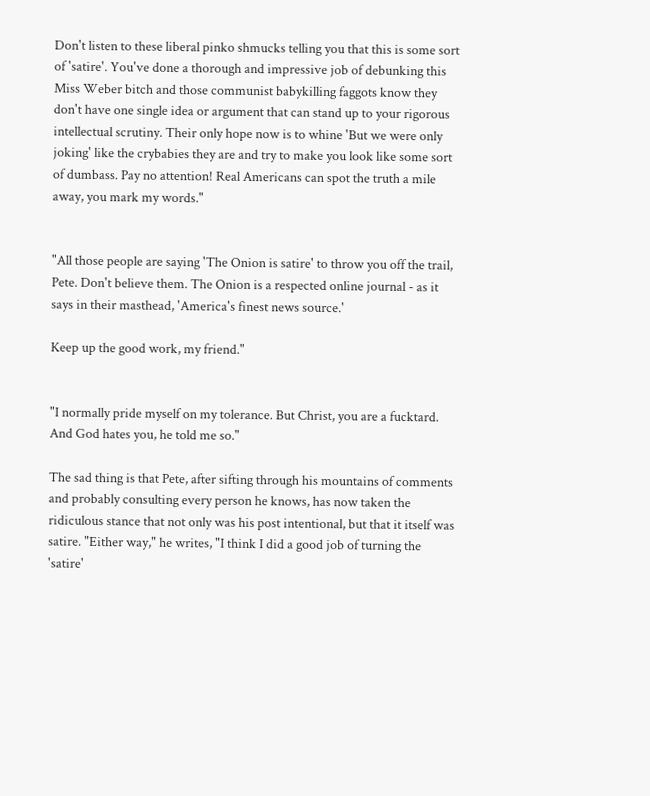Don't listen to these liberal pinko shmucks telling you that this is some sort of 'satire'. You've done a thorough and impressive job of debunking this Miss Weber bitch and those communist babykilling faggots know they don't have one single idea or argument that can stand up to your rigorous intellectual scrutiny. Their only hope now is to whine 'But we were only joking' like the crybabies they are and try to make you look like some sort of dumbass. Pay no attention! Real Americans can spot the truth a mile away, you mark my words."


"All those people are saying 'The Onion is satire' to throw you off the trail, Pete. Don't believe them. The Onion is a respected online journal - as it says in their masthead, 'America's finest news source.'

Keep up the good work, my friend."


"I normally pride myself on my tolerance. But Christ, you are a fucktard. And God hates you, he told me so."

The sad thing is that Pete, after sifting through his mountains of comments and probably consulting every person he knows, has now taken the ridiculous stance that not only was his post intentional, but that it itself was satire. "Either way," he writes, "I think I did a good job of turning the 'satire'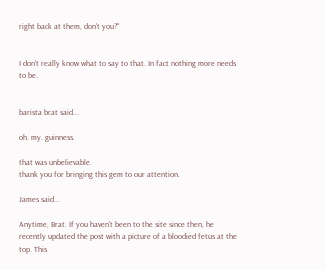right back at them, don’t you?"


I don't really know what to say to that. In fact nothing more needs to be.


barista brat said...

oh. my. guinness.

that was unbelievable.
thank you for bringing this gem to our attention.

James said...

Anytime, Brat. If you haven't been to the site since then, he recently updated the post with a picture of a bloodied fetus at the top. This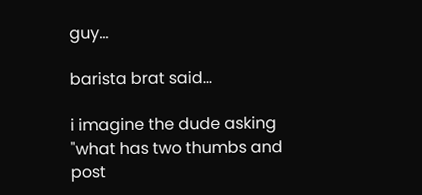guy...

barista brat said...

i imagine the dude asking "what has two thumbs and post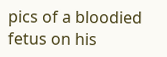pics of a bloodied fetus on his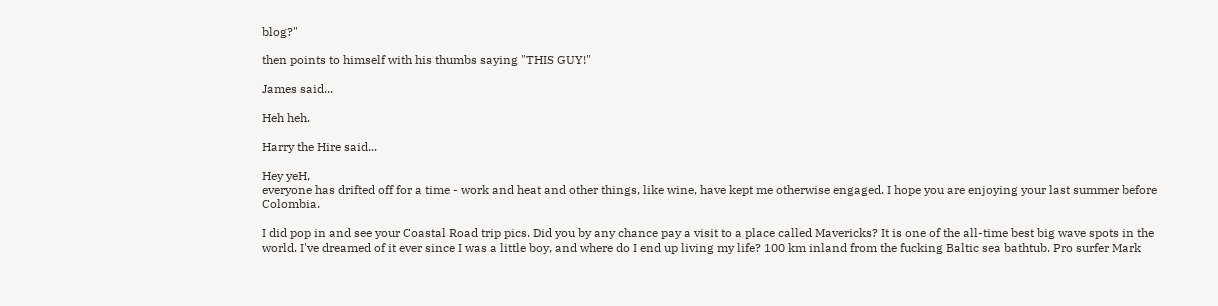blog?"

then points to himself with his thumbs saying "THIS GUY!"

James said...

Heh heh.

Harry the Hire said...

Hey yeH,
everyone has drifted off for a time - work and heat and other things, like wine, have kept me otherwise engaged. I hope you are enjoying your last summer before Colombia.

I did pop in and see your Coastal Road trip pics. Did you by any chance pay a visit to a place called Mavericks? It is one of the all-time best big wave spots in the world. I've dreamed of it ever since I was a little boy, and where do I end up living my life? 100 km inland from the fucking Baltic sea bathtub. Pro surfer Mark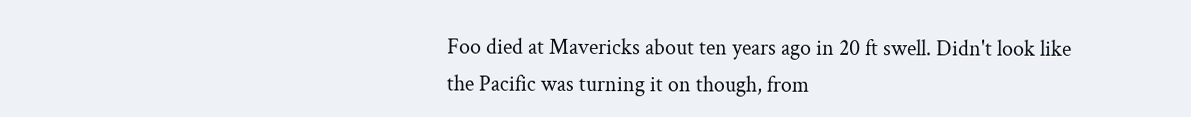Foo died at Mavericks about ten years ago in 20 ft swell. Didn't look like the Pacific was turning it on though, from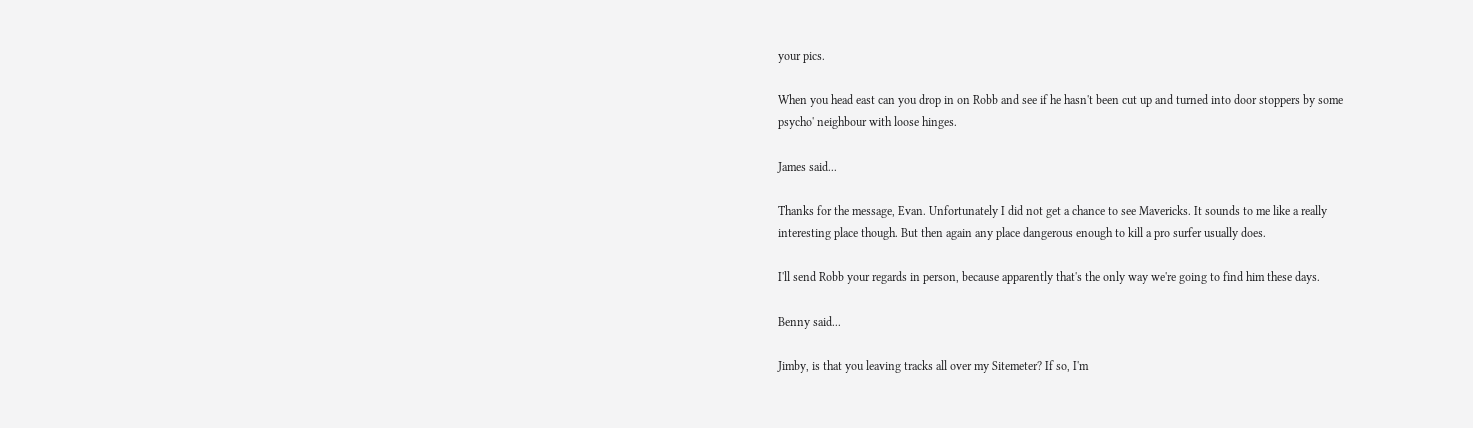your pics.

When you head east can you drop in on Robb and see if he hasn't been cut up and turned into door stoppers by some psycho' neighbour with loose hinges.

James said...

Thanks for the message, Evan. Unfortunately I did not get a chance to see Mavericks. It sounds to me like a really interesting place though. But then again any place dangerous enough to kill a pro surfer usually does.

I'll send Robb your regards in person, because apparently that's the only way we're going to find him these days.

Benny said...

Jimby, is that you leaving tracks all over my Sitemeter? If so, I'm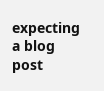expecting a blog post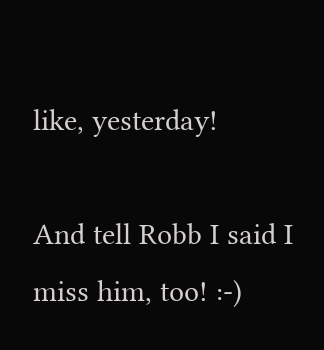like, yesterday!

And tell Robb I said I miss him, too! :-)